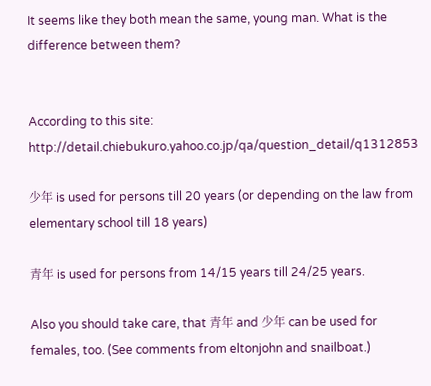It seems like they both mean the same, young man. What is the difference between them?


According to this site: http://detail.chiebukuro.yahoo.co.jp/qa/question_detail/q1312853

少年 is used for persons till 20 years (or depending on the law from elementary school till 18 years)

青年 is used for persons from 14/15 years till 24/25 years.

Also you should take care, that 青年 and 少年 can be used for females, too. (See comments from eltonjohn and snailboat.)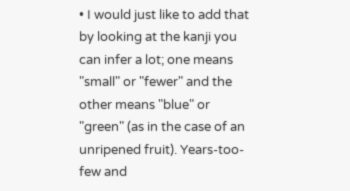• I would just like to add that by looking at the kanji you can infer a lot; one means "small" or "fewer" and the other means "blue" or "green" (as in the case of an unripened fruit). Years-too-few and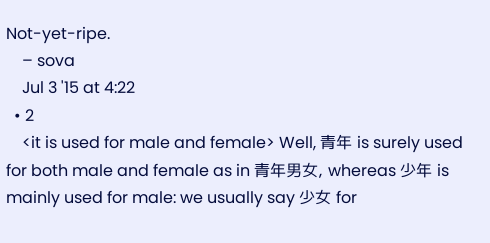Not-yet-ripe.
    – sova
    Jul 3 '15 at 4:22
  • 2
    <it is used for male and female> Well, 青年 is surely used for both male and female as in 青年男女, whereas 少年 is mainly used for male: we usually say 少女 for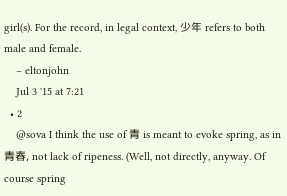girl(s). For the record, in legal context, 少年 refers to both male and female.
    – eltonjohn
    Jul 3 '15 at 7:21
  • 2
    @sova I think the use of 青 is meant to evoke spring, as in 青春, not lack of ripeness. (Well, not directly, anyway. Of course spring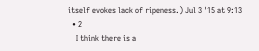itself evokes lack of ripeness.) Jul 3 '15 at 9:13
  • 2
    I think there is a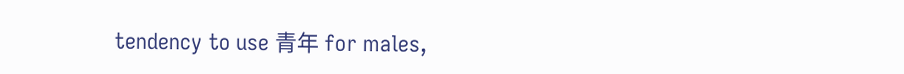tendency to use 青年 for males,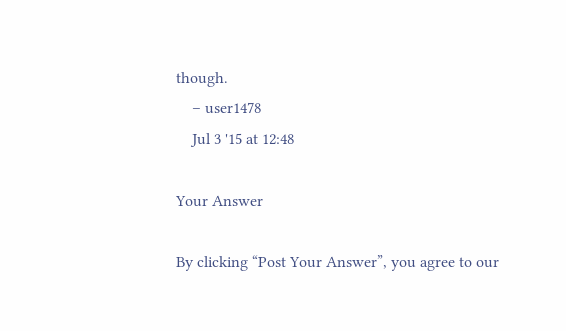though.
    – user1478
    Jul 3 '15 at 12:48

Your Answer

By clicking “Post Your Answer”, you agree to our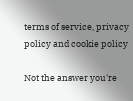terms of service, privacy policy and cookie policy

Not the answer you're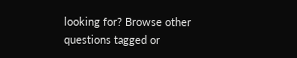looking for? Browse other questions tagged or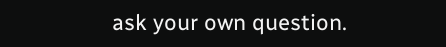ask your own question.